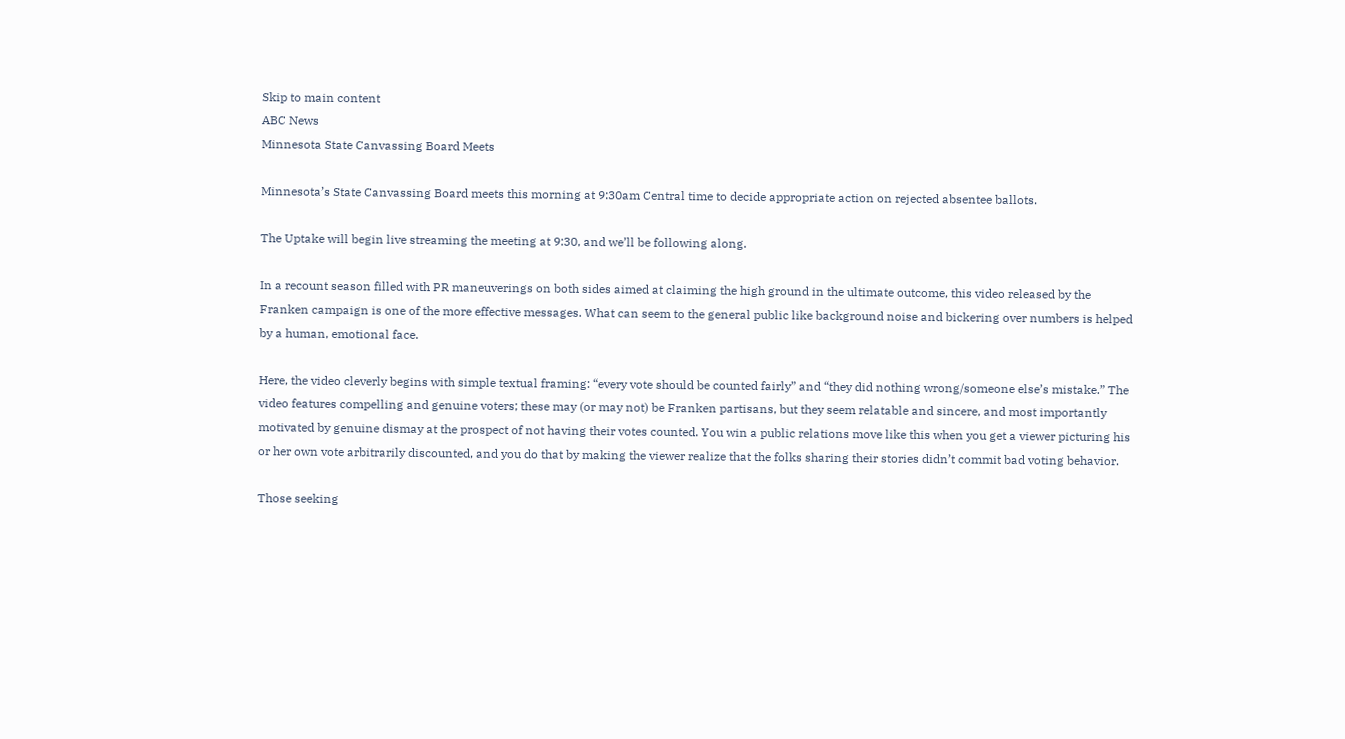Skip to main content
ABC News
Minnesota State Canvassing Board Meets

Minnesota’s State Canvassing Board meets this morning at 9:30am Central time to decide appropriate action on rejected absentee ballots.

The Uptake will begin live streaming the meeting at 9:30, and we’ll be following along.

In a recount season filled with PR maneuverings on both sides aimed at claiming the high ground in the ultimate outcome, this video released by the Franken campaign is one of the more effective messages. What can seem to the general public like background noise and bickering over numbers is helped by a human, emotional face.

Here, the video cleverly begins with simple textual framing: “every vote should be counted fairly” and “they did nothing wrong/someone else’s mistake.” The video features compelling and genuine voters; these may (or may not) be Franken partisans, but they seem relatable and sincere, and most importantly motivated by genuine dismay at the prospect of not having their votes counted. You win a public relations move like this when you get a viewer picturing his or her own vote arbitrarily discounted, and you do that by making the viewer realize that the folks sharing their stories didn’t commit bad voting behavior.

Those seeking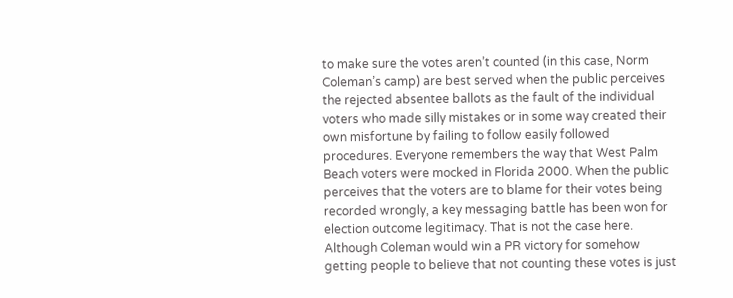to make sure the votes aren’t counted (in this case, Norm Coleman’s camp) are best served when the public perceives the rejected absentee ballots as the fault of the individual voters who made silly mistakes or in some way created their own misfortune by failing to follow easily followed procedures. Everyone remembers the way that West Palm Beach voters were mocked in Florida 2000. When the public perceives that the voters are to blame for their votes being recorded wrongly, a key messaging battle has been won for election outcome legitimacy. That is not the case here. Although Coleman would win a PR victory for somehow getting people to believe that not counting these votes is just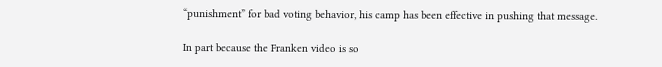“punishment” for bad voting behavior, his camp has been effective in pushing that message.

In part because the Franken video is so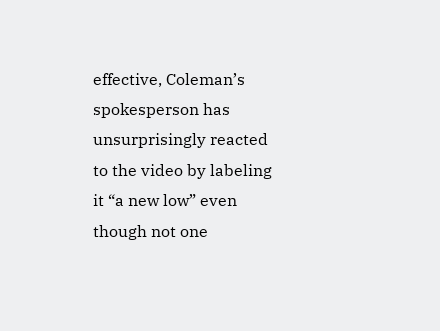effective, Coleman’s spokesperson has unsurprisingly reacted to the video by labeling it “a new low” even though not one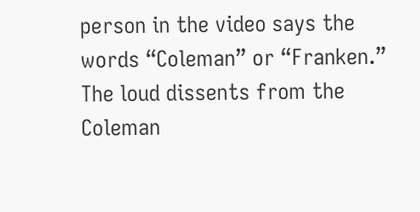person in the video says the words “Coleman” or “Franken.” The loud dissents from the Coleman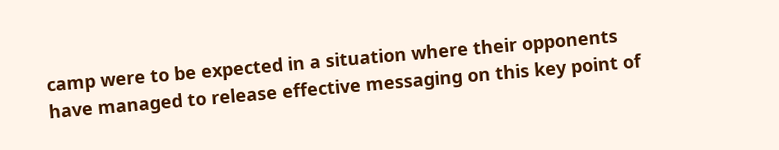camp were to be expected in a situation where their opponents have managed to release effective messaging on this key point of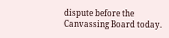dispute before the Canvassing Board today.